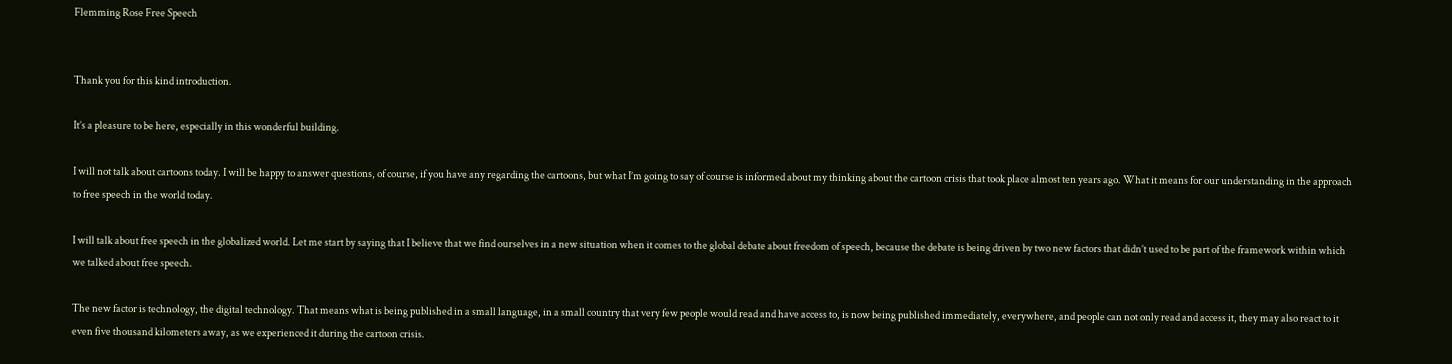Flemming Rose Free Speech


Thank you for this kind introduction.

It’s a pleasure to be here, especially in this wonderful building.

I will not talk about cartoons today. I will be happy to answer questions, of course, if you have any regarding the cartoons, but what I’m going to say of course is informed about my thinking about the cartoon crisis that took place almost ten years ago. What it means for our understanding in the approach to free speech in the world today.

I will talk about free speech in the globalized world. Let me start by saying that I believe that we find ourselves in a new situation when it comes to the global debate about freedom of speech, because the debate is being driven by two new factors that didn’t used to be part of the framework within which we talked about free speech.

The new factor is technology, the digital technology. That means what is being published in a small language, in a small country that very few people would read and have access to, is now being published immediately, everywhere, and people can not only read and access it, they may also react to it even five thousand kilometers away, as we experienced it during the cartoon crisis.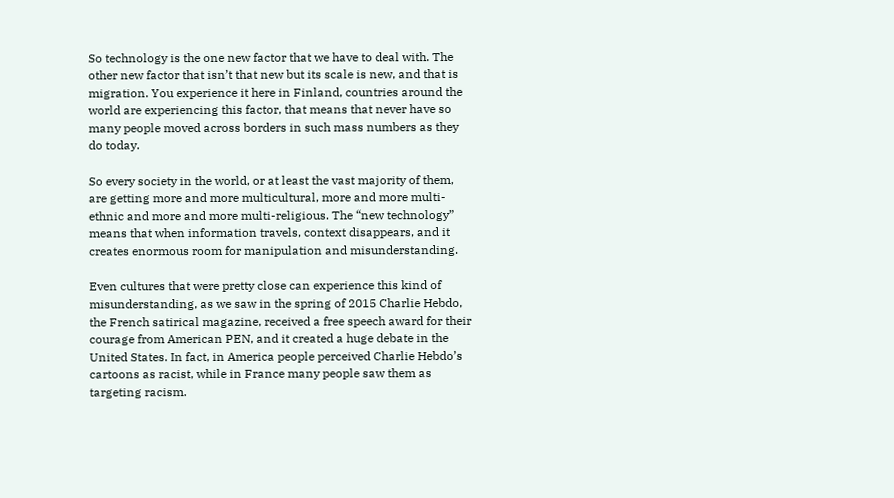So technology is the one new factor that we have to deal with. The other new factor that isn’t that new but its scale is new, and that is migration. You experience it here in Finland, countries around the world are experiencing this factor, that means that never have so many people moved across borders in such mass numbers as they do today.

So every society in the world, or at least the vast majority of them, are getting more and more multicultural, more and more multi-ethnic and more and more multi-religious. The “new technology” means that when information travels, context disappears, and it creates enormous room for manipulation and misunderstanding.

Even cultures that were pretty close can experience this kind of misunderstanding, as we saw in the spring of 2015 Charlie Hebdo, the French satirical magazine, received a free speech award for their courage from American PEN, and it created a huge debate in the United States. In fact, in America people perceived Charlie Hebdo’s cartoons as racist, while in France many people saw them as targeting racism.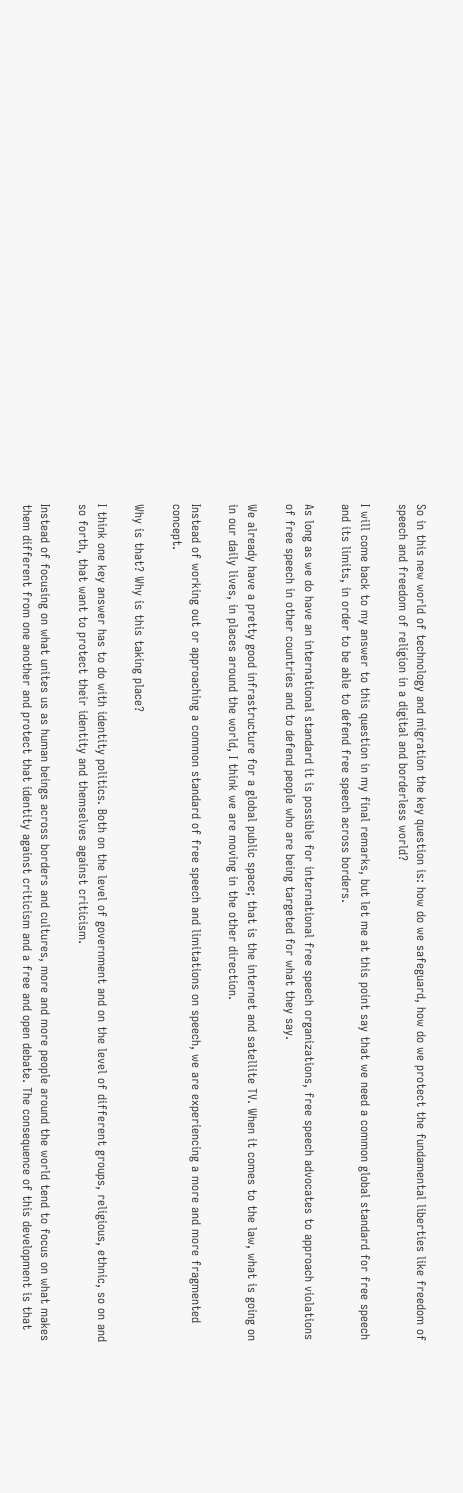So in this new world of technology and migration the key question is: how do we safeguard, how do we protect the fundamental liberties like freedom of speech and freedom of religion in a digital and borderless world?

I will come back to my answer to this question in my final remarks, but let me at this point say that we need a common global standard for free speech and its limits, in order to be able to defend free speech across borders.

As long as we do have an international standard it is possible for international free speech organizations, free speech advocates to approach violations of free speech in other countries and to defend people who are being targeted for what they say.

We already have a pretty good infrastructure for a global public space; that is the internet and satellite TV. When it comes to the law, what is going on in our daily lives, in places around the world, I think we are moving in the other direction.

Instead of working out or approaching a common standard of free speech and limitations on speech, we are experiencing a more and more fragmented concept.

Why is that? Why is this taking place?

I think one key answer has to do with identity politics. Both on the level of government and on the level of different groups, religious, ethnic, so on and so forth, that want to protect their identity and themselves against criticism.

Instead of focusing on what unites us as human beings across borders and cultures, more and more people around the world tend to focus on what makes them different from one another and protect that identity against criticism and a free and open debate. The consequence of this development is that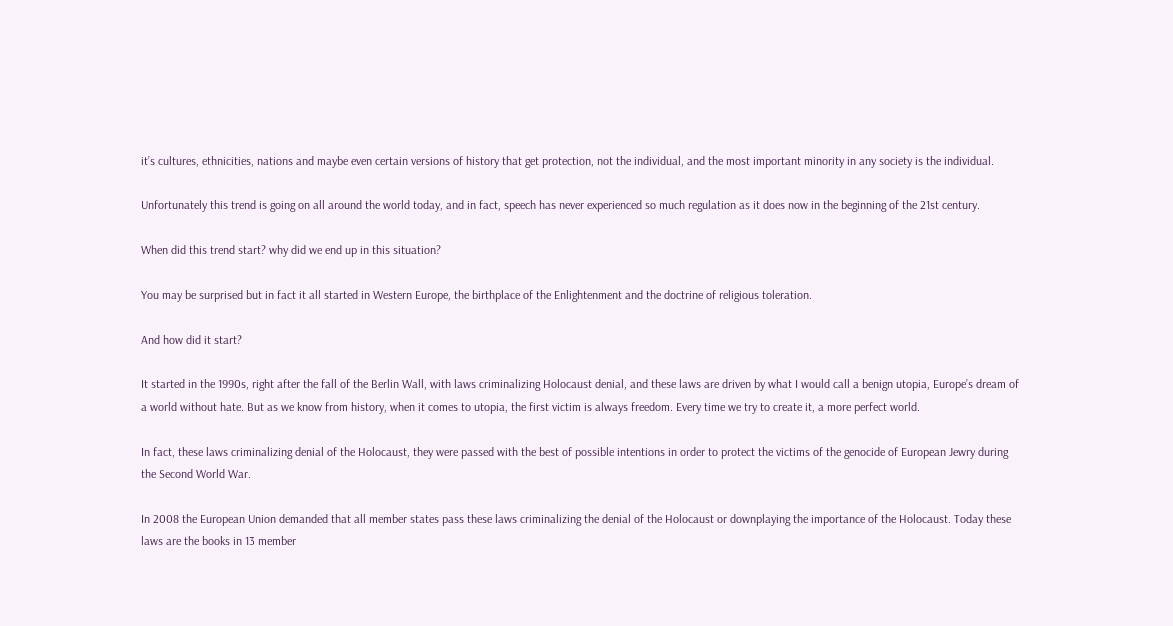it’s cultures, ethnicities, nations and maybe even certain versions of history that get protection, not the individual, and the most important minority in any society is the individual.

Unfortunately this trend is going on all around the world today, and in fact, speech has never experienced so much regulation as it does now in the beginning of the 21st century.

When did this trend start? why did we end up in this situation?

You may be surprised but in fact it all started in Western Europe, the birthplace of the Enlightenment and the doctrine of religious toleration.

And how did it start?

It started in the 1990s, right after the fall of the Berlin Wall, with laws criminalizing Holocaust denial, and these laws are driven by what I would call a benign utopia, Europe’s dream of a world without hate. But as we know from history, when it comes to utopia, the first victim is always freedom. Every time we try to create it, a more perfect world.

In fact, these laws criminalizing denial of the Holocaust, they were passed with the best of possible intentions in order to protect the victims of the genocide of European Jewry during the Second World War.

In 2008 the European Union demanded that all member states pass these laws criminalizing the denial of the Holocaust or downplaying the importance of the Holocaust. Today these laws are the books in 13 member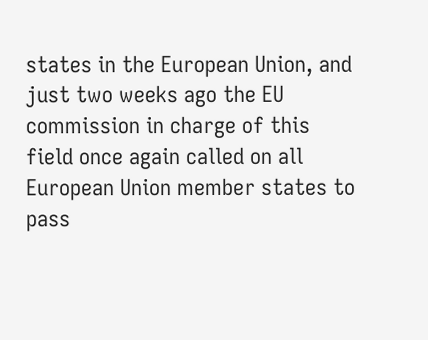states in the European Union, and just two weeks ago the EU commission in charge of this field once again called on all European Union member states to pass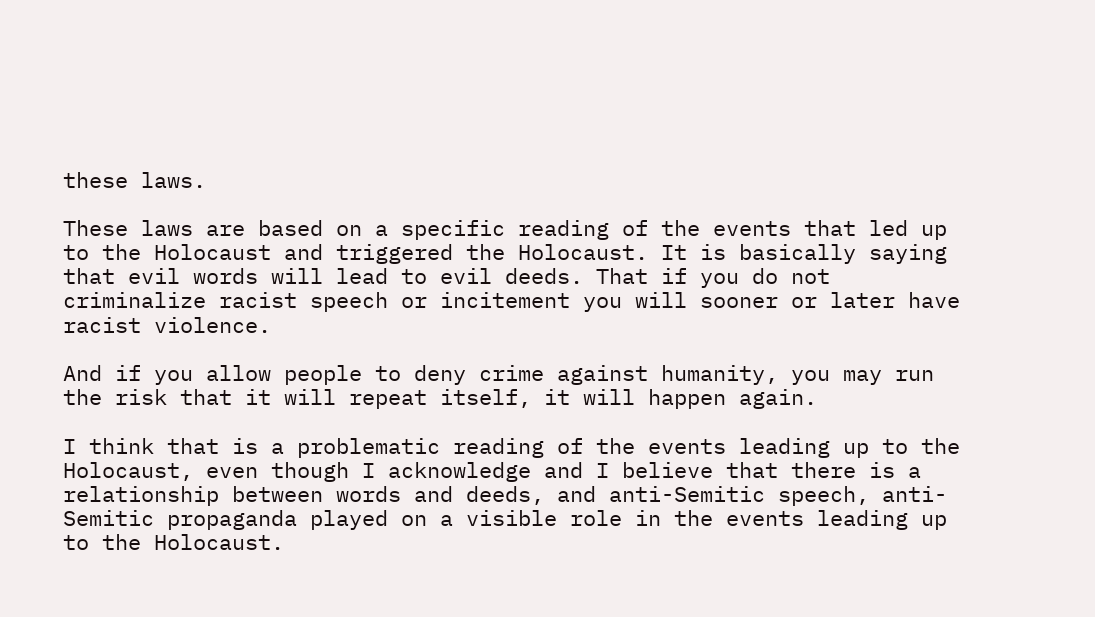these laws.

These laws are based on a specific reading of the events that led up to the Holocaust and triggered the Holocaust. It is basically saying that evil words will lead to evil deeds. That if you do not criminalize racist speech or incitement you will sooner or later have racist violence.

And if you allow people to deny crime against humanity, you may run the risk that it will repeat itself, it will happen again.

I think that is a problematic reading of the events leading up to the Holocaust, even though I acknowledge and I believe that there is a relationship between words and deeds, and anti-Semitic speech, anti-Semitic propaganda played on a visible role in the events leading up to the Holocaust.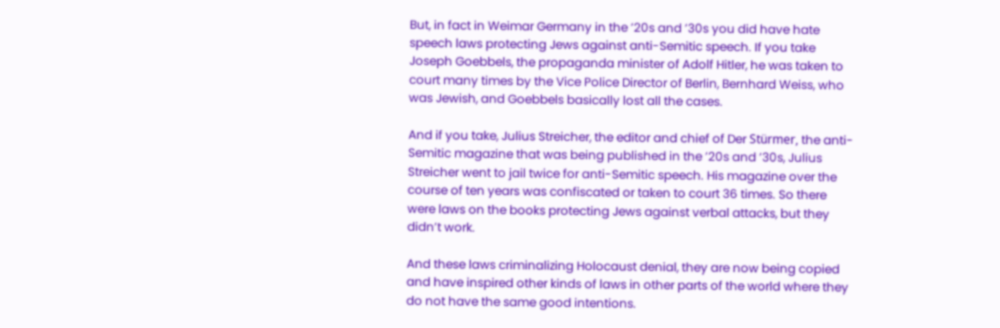But, in fact in Weimar Germany in the ’20s and ’30s you did have hate speech laws protecting Jews against anti-Semitic speech. If you take Joseph Goebbels, the propaganda minister of Adolf Hitler, he was taken to court many times by the Vice Police Director of Berlin, Bernhard Weiss, who was Jewish, and Goebbels basically lost all the cases.

And if you take, Julius Streicher, the editor and chief of Der Stürmer, the anti-Semitic magazine that was being published in the ’20s and ’30s, Julius Streicher went to jail twice for anti-Semitic speech. His magazine over the course of ten years was confiscated or taken to court 36 times. So there were laws on the books protecting Jews against verbal attacks, but they didn’t work.

And these laws criminalizing Holocaust denial, they are now being copied and have inspired other kinds of laws in other parts of the world where they do not have the same good intentions.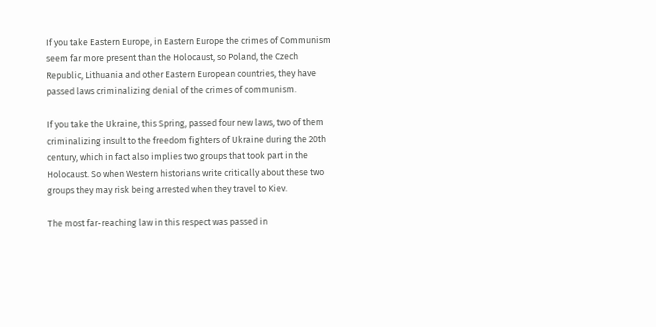If you take Eastern Europe, in Eastern Europe the crimes of Communism seem far more present than the Holocaust, so Poland, the Czech Republic, Lithuania and other Eastern European countries, they have passed laws criminalizing denial of the crimes of communism.

If you take the Ukraine, this Spring, passed four new laws, two of them criminalizing insult to the freedom fighters of Ukraine during the 20th century, which in fact also implies two groups that took part in the Holocaust. So when Western historians write critically about these two groups they may risk being arrested when they travel to Kiev.

The most far-reaching law in this respect was passed in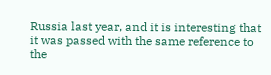Russia last year, and it is interesting that it was passed with the same reference to the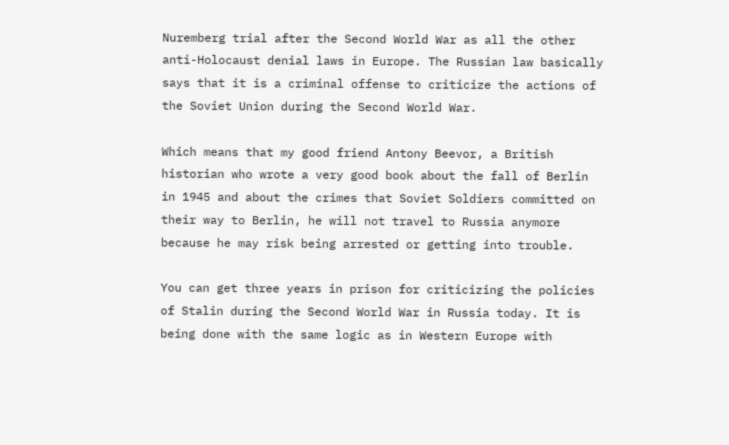Nuremberg trial after the Second World War as all the other anti-Holocaust denial laws in Europe. The Russian law basically says that it is a criminal offense to criticize the actions of the Soviet Union during the Second World War.

Which means that my good friend Antony Beevor, a British historian who wrote a very good book about the fall of Berlin in 1945 and about the crimes that Soviet Soldiers committed on their way to Berlin, he will not travel to Russia anymore because he may risk being arrested or getting into trouble.

You can get three years in prison for criticizing the policies of Stalin during the Second World War in Russia today. It is being done with the same logic as in Western Europe with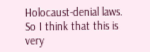Holocaust-denial laws. So I think that this is very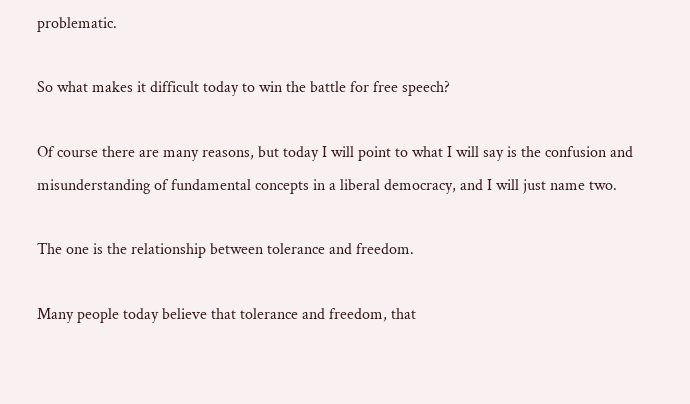problematic.

So what makes it difficult today to win the battle for free speech?

Of course there are many reasons, but today I will point to what I will say is the confusion and misunderstanding of fundamental concepts in a liberal democracy, and I will just name two.

The one is the relationship between tolerance and freedom.

Many people today believe that tolerance and freedom, that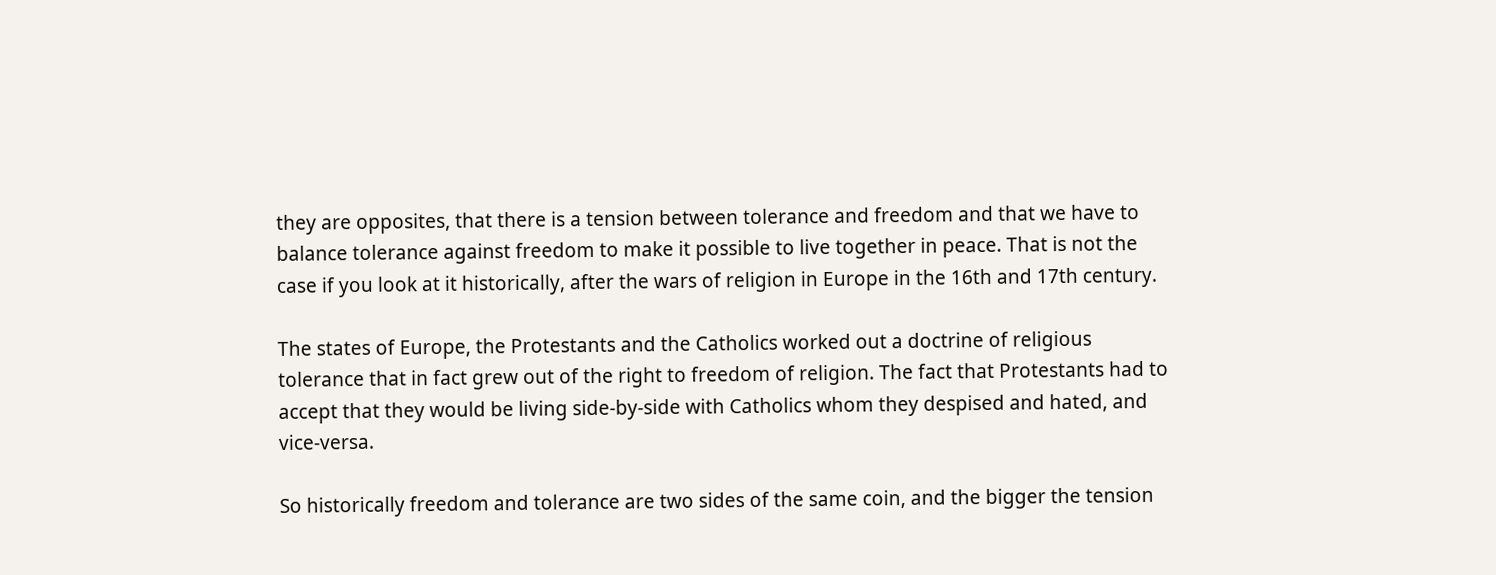they are opposites, that there is a tension between tolerance and freedom and that we have to balance tolerance against freedom to make it possible to live together in peace. That is not the case if you look at it historically, after the wars of religion in Europe in the 16th and 17th century.

The states of Europe, the Protestants and the Catholics worked out a doctrine of religious tolerance that in fact grew out of the right to freedom of religion. The fact that Protestants had to accept that they would be living side-by-side with Catholics whom they despised and hated, and vice-versa.

So historically freedom and tolerance are two sides of the same coin, and the bigger the tension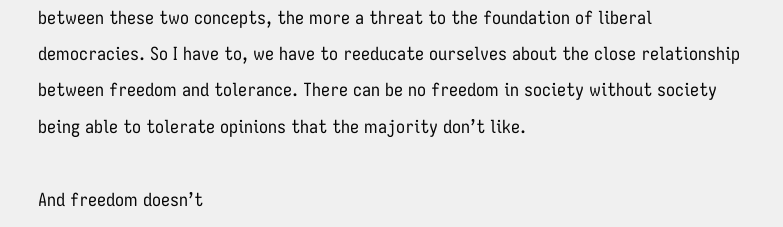between these two concepts, the more a threat to the foundation of liberal democracies. So I have to, we have to reeducate ourselves about the close relationship between freedom and tolerance. There can be no freedom in society without society being able to tolerate opinions that the majority don’t like.

And freedom doesn’t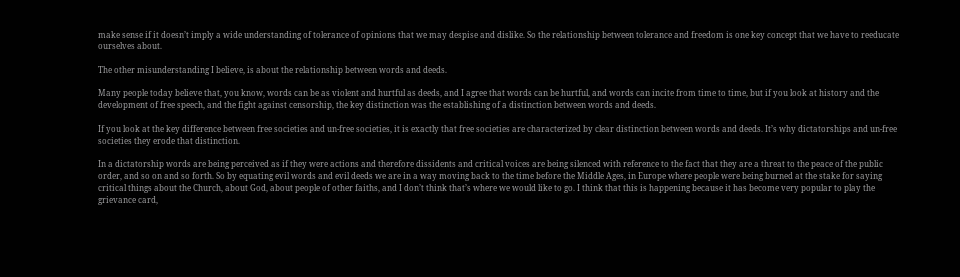make sense if it doesn’t imply a wide understanding of tolerance of opinions that we may despise and dislike. So the relationship between tolerance and freedom is one key concept that we have to reeducate ourselves about.

The other misunderstanding I believe, is about the relationship between words and deeds.

Many people today believe that, you know, words can be as violent and hurtful as deeds, and I agree that words can be hurtful, and words can incite from time to time, but if you look at history and the development of free speech, and the fight against censorship, the key distinction was the establishing of a distinction between words and deeds.

If you look at the key difference between free societies and un-free societies, it is exactly that free societies are characterized by clear distinction between words and deeds. It’s why dictatorships and un-free societies they erode that distinction.

In a dictatorship words are being perceived as if they were actions and therefore dissidents and critical voices are being silenced with reference to the fact that they are a threat to the peace of the public order, and so on and so forth. So by equating evil words and evil deeds we are in a way moving back to the time before the Middle Ages, in Europe where people were being burned at the stake for saying critical things about the Church, about God, about people of other faiths, and I don’t think that’s where we would like to go. I think that this is happening because it has become very popular to play the grievance card,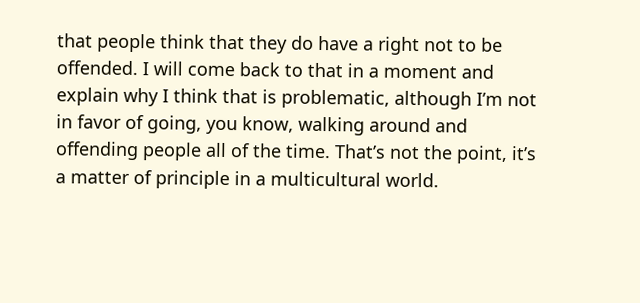that people think that they do have a right not to be offended. I will come back to that in a moment and explain why I think that is problematic, although I’m not in favor of going, you know, walking around and offending people all of the time. That’s not the point, it’s a matter of principle in a multicultural world.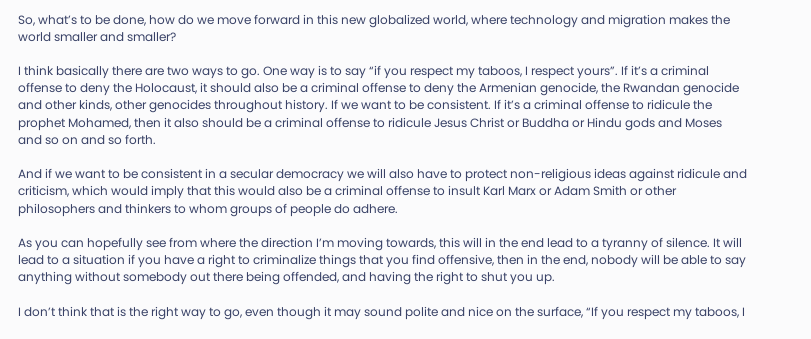So, what’s to be done, how do we move forward in this new globalized world, where technology and migration makes the world smaller and smaller?

I think basically there are two ways to go. One way is to say “if you respect my taboos, I respect yours”. If it’s a criminal offense to deny the Holocaust, it should also be a criminal offense to deny the Armenian genocide, the Rwandan genocide and other kinds, other genocides throughout history. If we want to be consistent. If it’s a criminal offense to ridicule the prophet Mohamed, then it also should be a criminal offense to ridicule Jesus Christ or Buddha or Hindu gods and Moses and so on and so forth.

And if we want to be consistent in a secular democracy we will also have to protect non-religious ideas against ridicule and criticism, which would imply that this would also be a criminal offense to insult Karl Marx or Adam Smith or other philosophers and thinkers to whom groups of people do adhere.

As you can hopefully see from where the direction I’m moving towards, this will in the end lead to a tyranny of silence. It will lead to a situation if you have a right to criminalize things that you find offensive, then in the end, nobody will be able to say anything without somebody out there being offended, and having the right to shut you up.

I don’t think that is the right way to go, even though it may sound polite and nice on the surface, “If you respect my taboos, I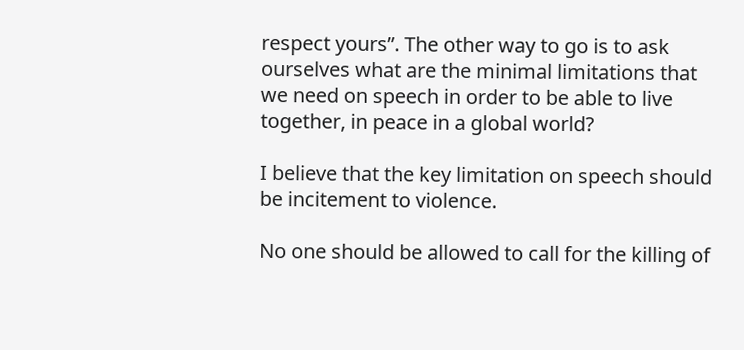respect yours”. The other way to go is to ask ourselves what are the minimal limitations that we need on speech in order to be able to live together, in peace in a global world?

I believe that the key limitation on speech should be incitement to violence.

No one should be allowed to call for the killing of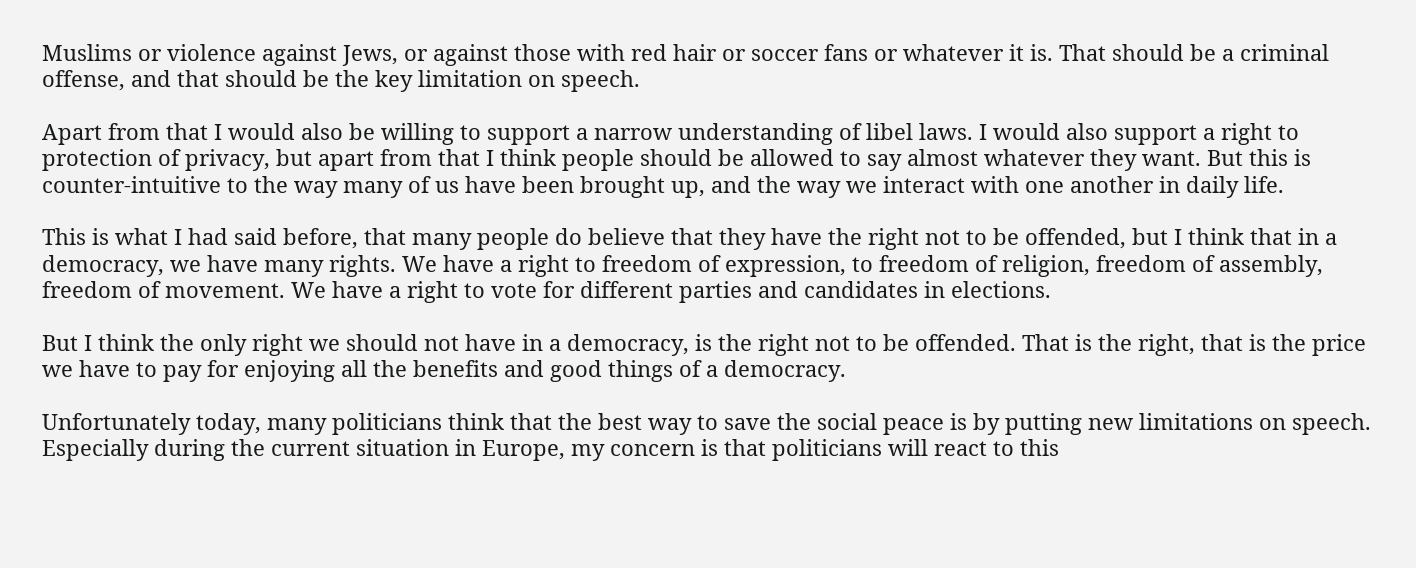Muslims or violence against Jews, or against those with red hair or soccer fans or whatever it is. That should be a criminal offense, and that should be the key limitation on speech.

Apart from that I would also be willing to support a narrow understanding of libel laws. I would also support a right to protection of privacy, but apart from that I think people should be allowed to say almost whatever they want. But this is counter-intuitive to the way many of us have been brought up, and the way we interact with one another in daily life.

This is what I had said before, that many people do believe that they have the right not to be offended, but I think that in a democracy, we have many rights. We have a right to freedom of expression, to freedom of religion, freedom of assembly, freedom of movement. We have a right to vote for different parties and candidates in elections.

But I think the only right we should not have in a democracy, is the right not to be offended. That is the right, that is the price we have to pay for enjoying all the benefits and good things of a democracy.

Unfortunately today, many politicians think that the best way to save the social peace is by putting new limitations on speech. Especially during the current situation in Europe, my concern is that politicians will react to this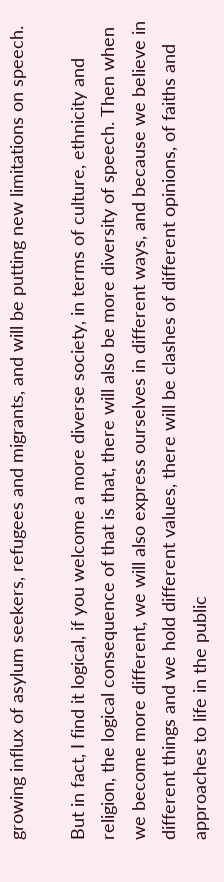growing influx of asylum seekers, refugees and migrants, and will be putting new limitations on speech.

But in fact, I find it logical, if you welcome a more diverse society, in terms of culture, ethnicity and religion, the logical consequence of that is that, there will also be more diversity of speech. Then when we become more different, we will also express ourselves in different ways, and because we believe in different things and we hold different values, there will be clashes of different opinions, of faiths and approaches to life in the public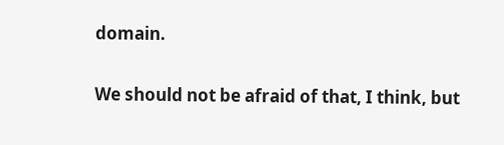domain.

We should not be afraid of that, I think, but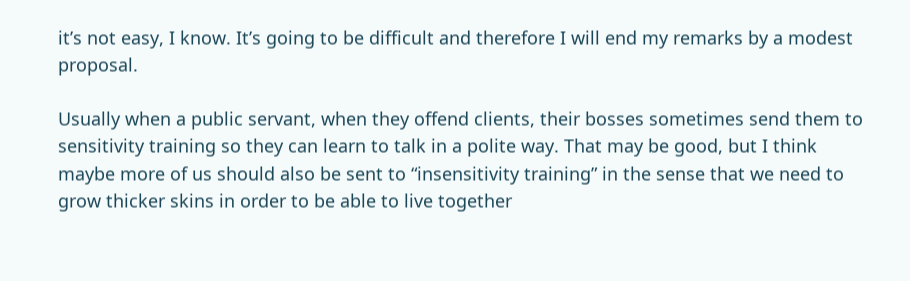it’s not easy, I know. It’s going to be difficult and therefore I will end my remarks by a modest proposal.

Usually when a public servant, when they offend clients, their bosses sometimes send them to sensitivity training so they can learn to talk in a polite way. That may be good, but I think maybe more of us should also be sent to “insensitivity training” in the sense that we need to grow thicker skins in order to be able to live together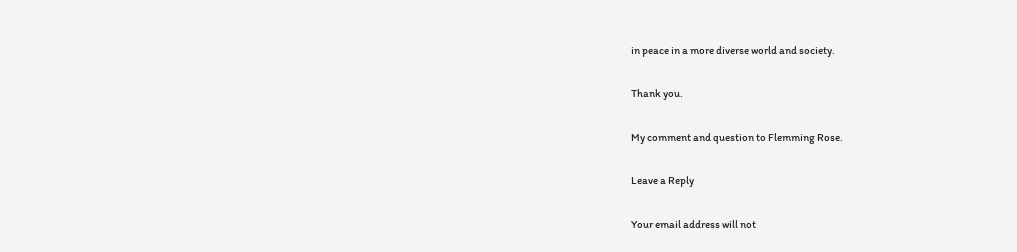in peace in a more diverse world and society.

Thank you.

My comment and question to Flemming Rose.

Leave a Reply

Your email address will not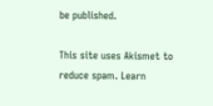be published.

This site uses Akismet to reduce spam. Learn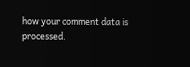how your comment data is processed.